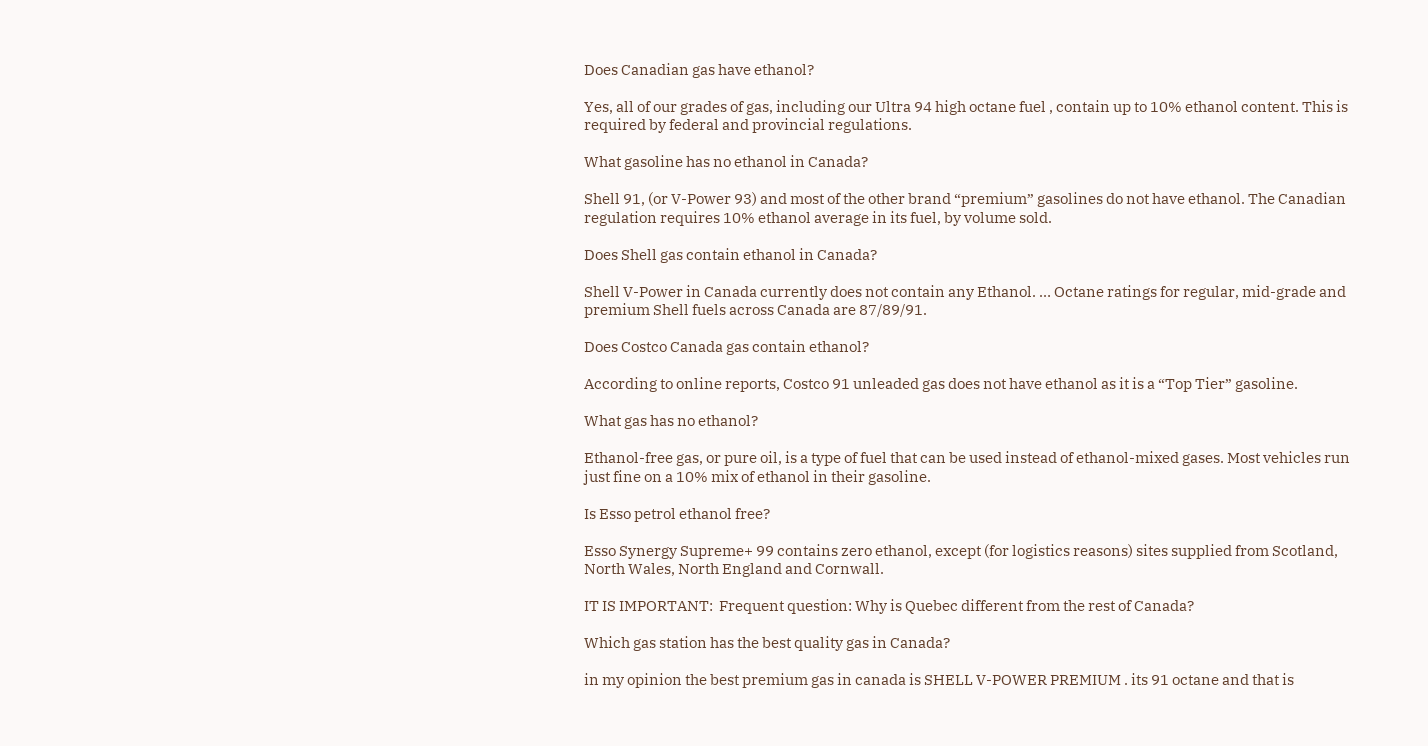Does Canadian gas have ethanol?

Yes, all of our grades of gas, including our Ultra 94 high octane fuel , contain up to 10% ethanol content. This is required by federal and provincial regulations.

What gasoline has no ethanol in Canada?

Shell 91, (or V-Power 93) and most of the other brand “premium” gasolines do not have ethanol. The Canadian regulation requires 10% ethanol average in its fuel, by volume sold.

Does Shell gas contain ethanol in Canada?

Shell V-Power in Canada currently does not contain any Ethanol. … Octane ratings for regular, mid-grade and premium Shell fuels across Canada are 87/89/91.

Does Costco Canada gas contain ethanol?

According to online reports, Costco 91 unleaded gas does not have ethanol as it is a “Top Tier” gasoline.

What gas has no ethanol?

Ethanol-free gas, or pure oil, is a type of fuel that can be used instead of ethanol-mixed gases. Most vehicles run just fine on a 10% mix of ethanol in their gasoline.

Is Esso petrol ethanol free?

Esso Synergy Supreme+ 99 contains zero ethanol, except (for logistics reasons) sites supplied from Scotland, North Wales, North England and Cornwall.

IT IS IMPORTANT:  Frequent question: Why is Quebec different from the rest of Canada?

Which gas station has the best quality gas in Canada?

in my opinion the best premium gas in canada is SHELL V-POWER PREMIUM . its 91 octane and that is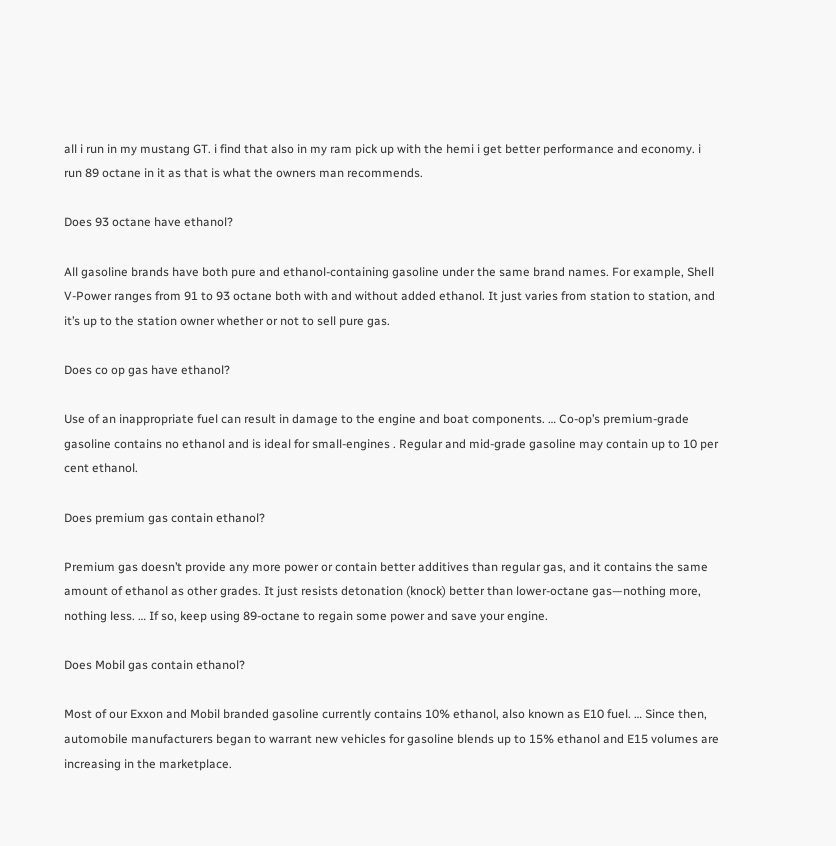all i run in my mustang GT. i find that also in my ram pick up with the hemi i get better performance and economy. i run 89 octane in it as that is what the owners man recommends.

Does 93 octane have ethanol?

All gasoline brands have both pure and ethanol-containing gasoline under the same brand names. For example, Shell V-Power ranges from 91 to 93 octane both with and without added ethanol. It just varies from station to station, and it’s up to the station owner whether or not to sell pure gas.

Does co op gas have ethanol?

Use of an inappropriate fuel can result in damage to the engine and boat components. … Co-op’s premium-grade gasoline contains no ethanol and is ideal for small-engines . Regular and mid-grade gasoline may contain up to 10 per cent ethanol.

Does premium gas contain ethanol?

Premium gas doesn’t provide any more power or contain better additives than regular gas, and it contains the same amount of ethanol as other grades. It just resists detonation (knock) better than lower-octane gas—nothing more, nothing less. … If so, keep using 89-octane to regain some power and save your engine.

Does Mobil gas contain ethanol?

Most of our Exxon and Mobil branded gasoline currently contains 10% ethanol, also known as E10 fuel. … Since then, automobile manufacturers began to warrant new vehicles for gasoline blends up to 15% ethanol and E15 volumes are increasing in the marketplace.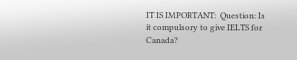IT IS IMPORTANT:  Question: Is it compulsory to give IELTS for Canada?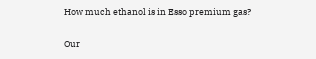How much ethanol is in Esso premium gas?

Our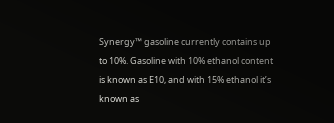Synergy™ gasoline currently contains up to 10%. Gasoline with 10% ethanol content is known as E10, and with 15% ethanol it’s known as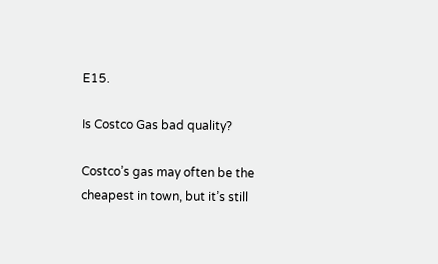E15.

Is Costco Gas bad quality?

Costco’s gas may often be the cheapest in town, but it’s still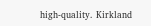high-quality. Kirkland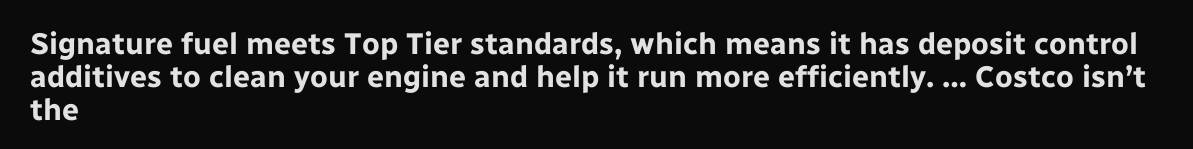Signature fuel meets Top Tier standards, which means it has deposit control additives to clean your engine and help it run more efficiently. … Costco isn’t the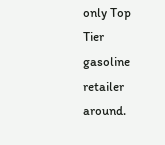only Top Tier gasoline retailer around.